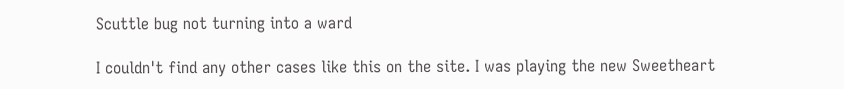Scuttle bug not turning into a ward

I couldn't find any other cases like this on the site. I was playing the new Sweetheart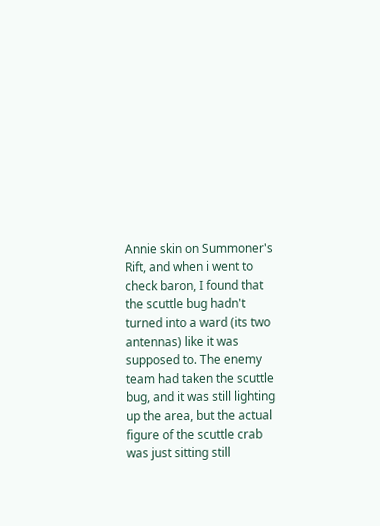Annie skin on Summoner's Rift, and when i went to check baron, I found that the scuttle bug hadn't turned into a ward (its two antennas) like it was supposed to. The enemy team had taken the scuttle bug, and it was still lighting up the area, but the actual figure of the scuttle crab was just sitting still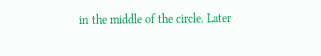in the middle of the circle. Later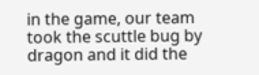in the game, our team took the scuttle bug by dragon and it did the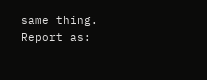same thing.
Report as: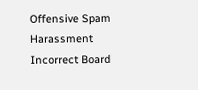Offensive Spam Harassment Incorrect Board